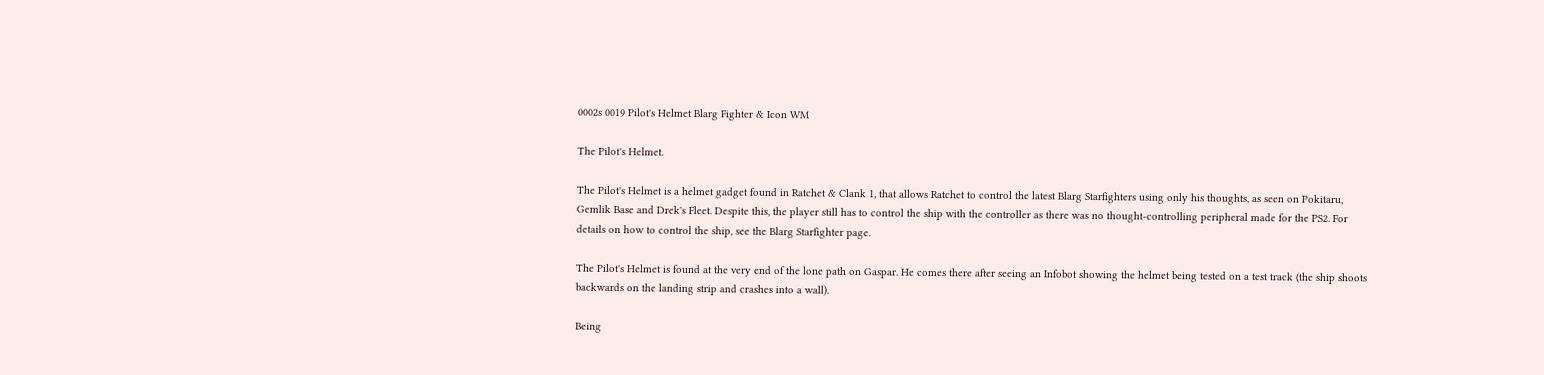0002s 0019 Pilot's Helmet Blarg Fighter & Icon WM

The Pilot's Helmet.

The Pilot's Helmet is a helmet gadget found in Ratchet & Clank 1, that allows Ratchet to control the latest Blarg Starfighters using only his thoughts, as seen on Pokitaru, Gemlik Base and Drek's Fleet. Despite this, the player still has to control the ship with the controller as there was no thought-controlling peripheral made for the PS2. For details on how to control the ship, see the Blarg Starfighter page.

The Pilot's Helmet is found at the very end of the lone path on Gaspar. He comes there after seeing an Infobot showing the helmet being tested on a test track (the ship shoots backwards on the landing strip and crashes into a wall).

Being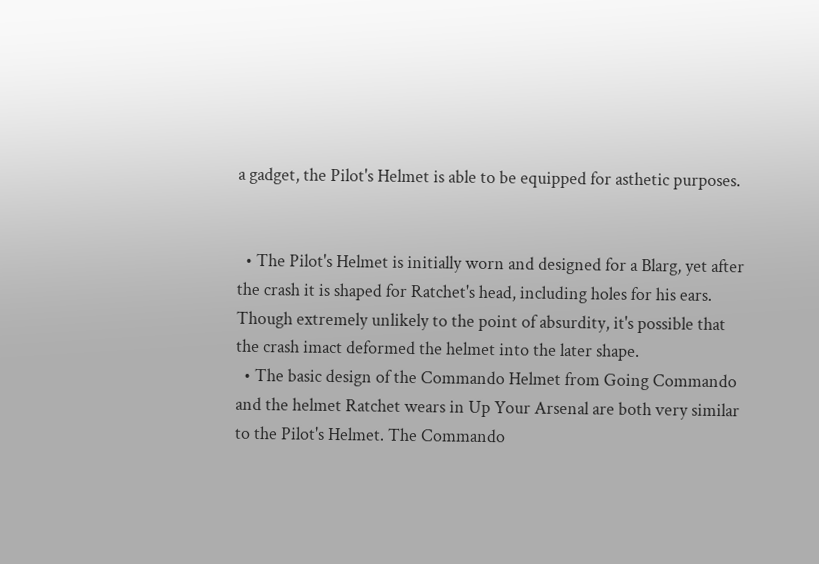a gadget, the Pilot's Helmet is able to be equipped for asthetic purposes.


  • The Pilot's Helmet is initially worn and designed for a Blarg, yet after the crash it is shaped for Ratchet's head, including holes for his ears. Though extremely unlikely to the point of absurdity, it's possible that the crash imact deformed the helmet into the later shape.
  • The basic design of the Commando Helmet from Going Commando and the helmet Ratchet wears in Up Your Arsenal are both very similar to the Pilot's Helmet. The Commando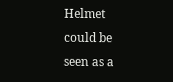Helmet could be seen as a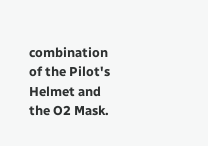combination of the Pilot's Helmet and the O2 Mask.